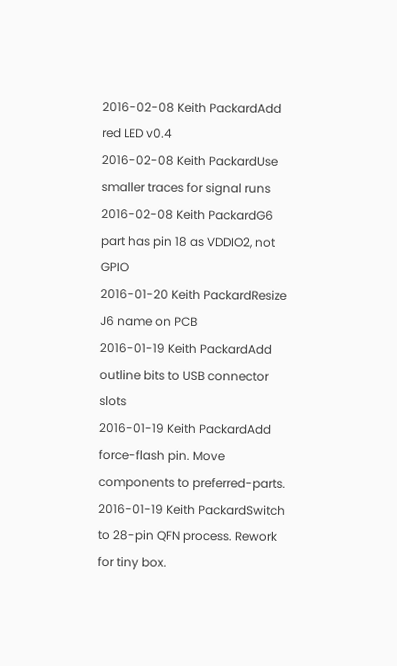2016-02-08 Keith PackardAdd red LED v0.4
2016-02-08 Keith PackardUse smaller traces for signal runs
2016-02-08 Keith PackardG6 part has pin 18 as VDDIO2, not GPIO
2016-01-20 Keith PackardResize J6 name on PCB
2016-01-19 Keith PackardAdd outline bits to USB connector slots
2016-01-19 Keith PackardAdd force-flash pin. Move components to preferred-parts.
2016-01-19 Keith PackardSwitch to 28-pin QFN process. Rework for tiny box.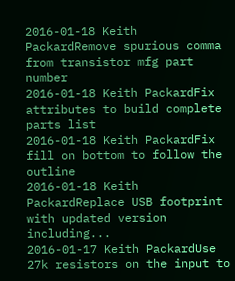2016-01-18 Keith PackardRemove spurious comma from transistor mfg part number
2016-01-18 Keith PackardFix attributes to build complete parts list
2016-01-18 Keith PackardFix fill on bottom to follow the outline
2016-01-18 Keith PackardReplace USB footprint with updated version including...
2016-01-17 Keith PackardUse 27k resistors on the input to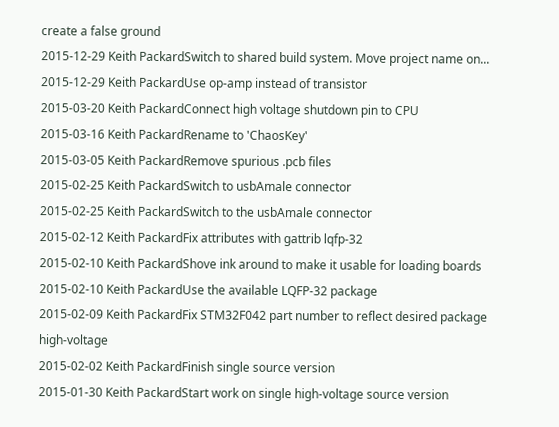create a false ground
2015-12-29 Keith PackardSwitch to shared build system. Move project name on...
2015-12-29 Keith PackardUse op-amp instead of transistor
2015-03-20 Keith PackardConnect high voltage shutdown pin to CPU
2015-03-16 Keith PackardRename to 'ChaosKey'
2015-03-05 Keith PackardRemove spurious .pcb files
2015-02-25 Keith PackardSwitch to usbAmale connector
2015-02-25 Keith PackardSwitch to the usbAmale connector
2015-02-12 Keith PackardFix attributes with gattrib lqfp-32
2015-02-10 Keith PackardShove ink around to make it usable for loading boards
2015-02-10 Keith PackardUse the available LQFP-32 package
2015-02-09 Keith PackardFix STM32F042 part number to reflect desired package high-voltage
2015-02-02 Keith PackardFinish single source version
2015-01-30 Keith PackardStart work on single high-voltage source version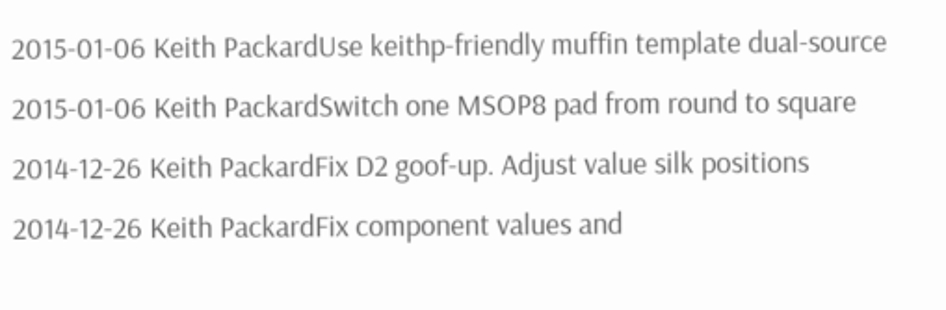2015-01-06 Keith PackardUse keithp-friendly muffin template dual-source
2015-01-06 Keith PackardSwitch one MSOP8 pad from round to square
2014-12-26 Keith PackardFix D2 goof-up. Adjust value silk positions
2014-12-26 Keith PackardFix component values and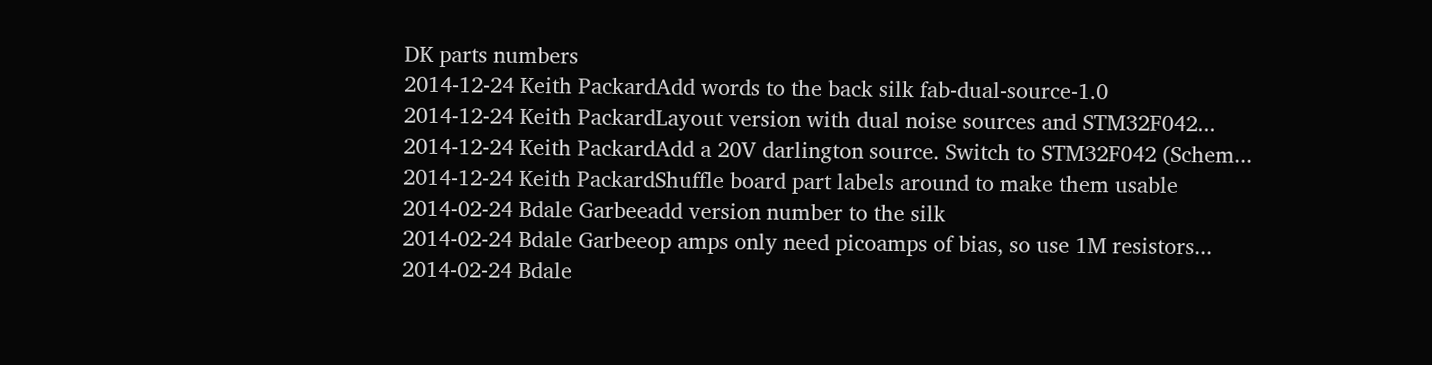DK parts numbers
2014-12-24 Keith PackardAdd words to the back silk fab-dual-source-1.0
2014-12-24 Keith PackardLayout version with dual noise sources and STM32F042...
2014-12-24 Keith PackardAdd a 20V darlington source. Switch to STM32F042 (Schem...
2014-12-24 Keith PackardShuffle board part labels around to make them usable
2014-02-24 Bdale Garbeeadd version number to the silk
2014-02-24 Bdale Garbeeop amps only need picoamps of bias, so use 1M resistors...
2014-02-24 Bdale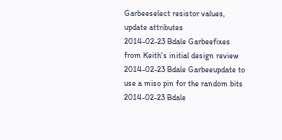Garbeeselect resistor values, update attributes
2014-02-23 Bdale Garbeefixes from Keith's initial design review
2014-02-23 Bdale Garbeeupdate to use a miso pin for the random bits
2014-02-23 Bdale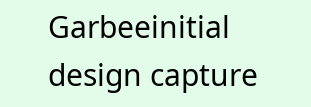Garbeeinitial design capture